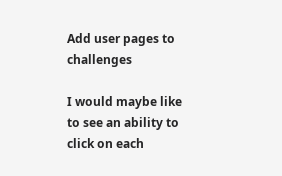Add user pages to challenges

I would maybe like to see an ability to click on each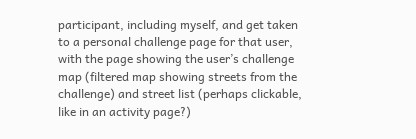participant, including myself, and get taken to a personal challenge page for that user, with the page showing the user’s challenge map (filtered map showing streets from the challenge) and street list (perhaps clickable, like in an activity page?)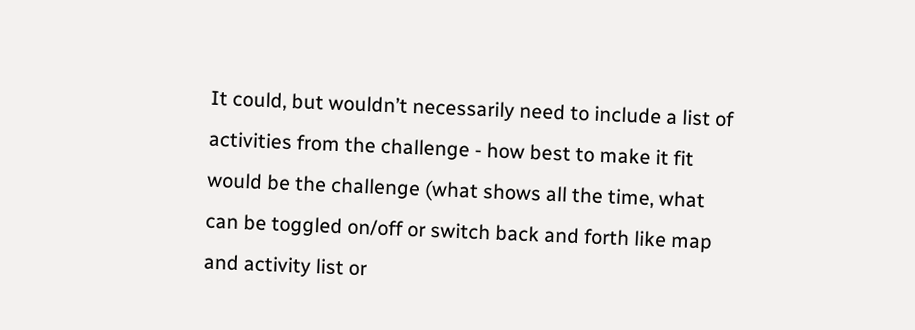It could, but wouldn’t necessarily need to include a list of activities from the challenge - how best to make it fit would be the challenge (what shows all the time, what can be toggled on/off or switch back and forth like map and activity list or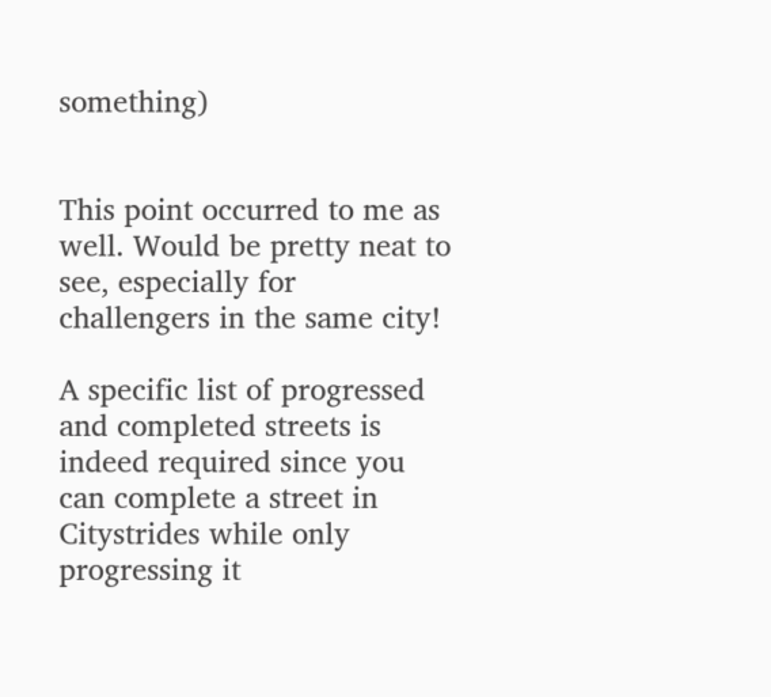something)


This point occurred to me as well. Would be pretty neat to see, especially for challengers in the same city!

A specific list of progressed and completed streets is indeed required since you can complete a street in Citystrides while only progressing it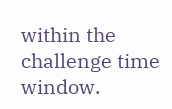within the challenge time window.